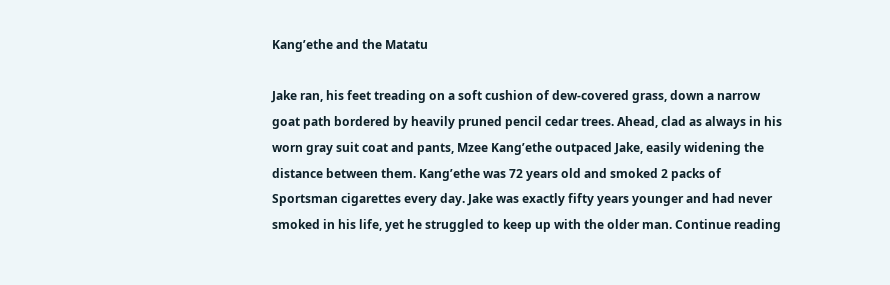Kang’ethe and the Matatu

Jake ran, his feet treading on a soft cushion of dew-covered grass, down a narrow goat path bordered by heavily pruned pencil cedar trees. Ahead, clad as always in his worn gray suit coat and pants, Mzee Kang’ethe outpaced Jake, easily widening the distance between them. Kang’ethe was 72 years old and smoked 2 packs of Sportsman cigarettes every day. Jake was exactly fifty years younger and had never smoked in his life, yet he struggled to keep up with the older man. Continue reading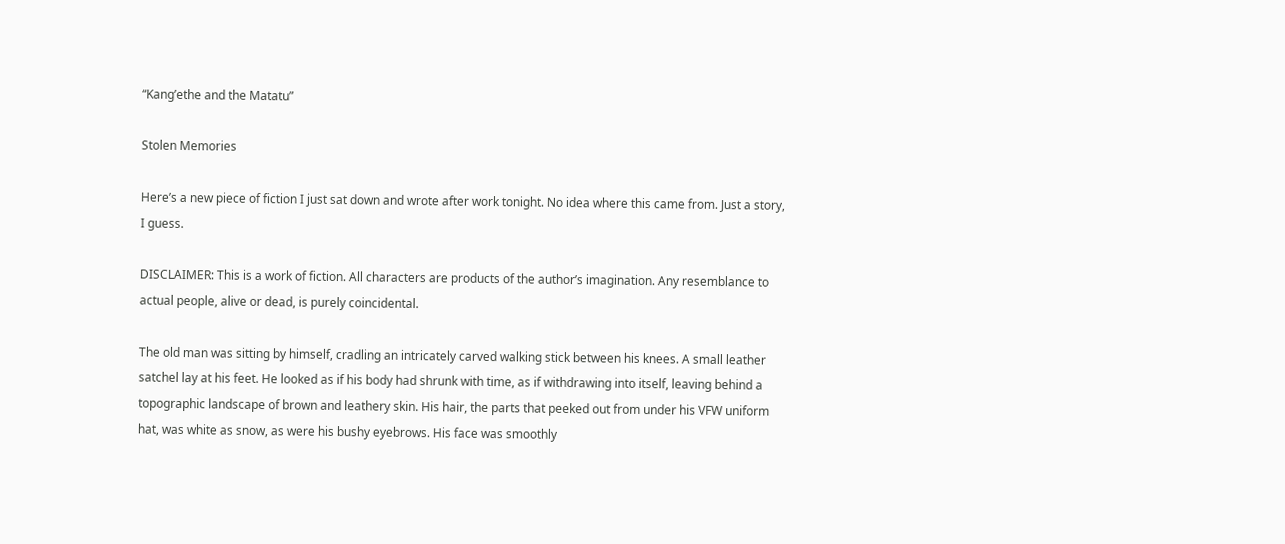“Kang’ethe and the Matatu”

Stolen Memories

Here’s a new piece of fiction I just sat down and wrote after work tonight. No idea where this came from. Just a story, I guess.

DISCLAIMER: This is a work of fiction. All characters are products of the author’s imagination. Any resemblance to actual people, alive or dead, is purely coincidental.

The old man was sitting by himself, cradling an intricately carved walking stick between his knees. A small leather satchel lay at his feet. He looked as if his body had shrunk with time, as if withdrawing into itself, leaving behind a topographic landscape of brown and leathery skin. His hair, the parts that peeked out from under his VFW uniform hat, was white as snow, as were his bushy eyebrows. His face was smoothly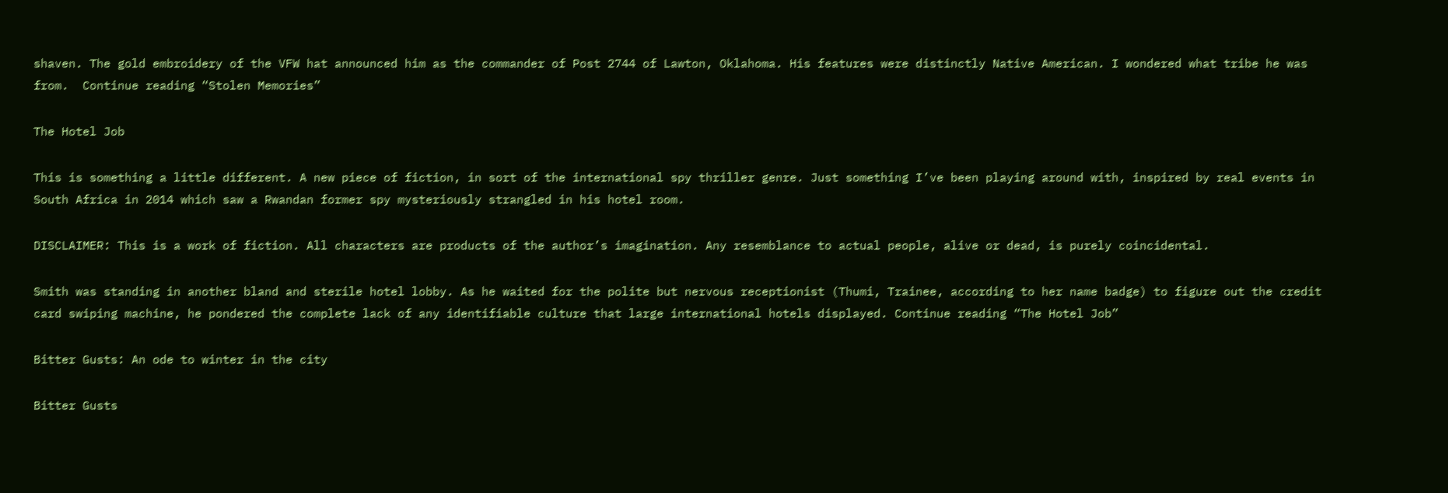shaven. The gold embroidery of the VFW hat announced him as the commander of Post 2744 of Lawton, Oklahoma. His features were distinctly Native American. I wondered what tribe he was from.  Continue reading “Stolen Memories”

The Hotel Job

This is something a little different. A new piece of fiction, in sort of the international spy thriller genre. Just something I’ve been playing around with, inspired by real events in  South Africa in 2014 which saw a Rwandan former spy mysteriously strangled in his hotel room.

DISCLAIMER: This is a work of fiction. All characters are products of the author’s imagination. Any resemblance to actual people, alive or dead, is purely coincidental.

Smith was standing in another bland and sterile hotel lobby. As he waited for the polite but nervous receptionist (Thumi, Trainee, according to her name badge) to figure out the credit card swiping machine, he pondered the complete lack of any identifiable culture that large international hotels displayed. Continue reading “The Hotel Job”

Bitter Gusts: An ode to winter in the city

Bitter Gusts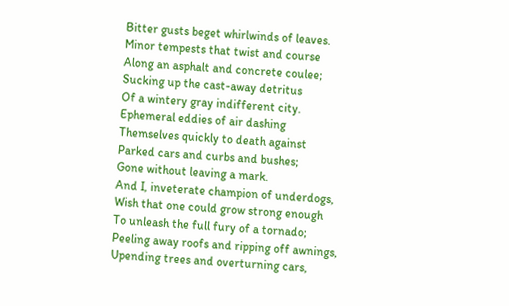Bitter gusts beget whirlwinds of leaves.
Minor tempests that twist and course
Along an asphalt and concrete coulee;
Sucking up the cast-away detritus
Of a wintery gray indifferent city.
Ephemeral eddies of air dashing
Themselves quickly to death against
Parked cars and curbs and bushes;
Gone without leaving a mark.
And I, inveterate champion of underdogs,
Wish that one could grow strong enough
To unleash the full fury of a tornado;
Peeling away roofs and ripping off awnings,
Upending trees and overturning cars,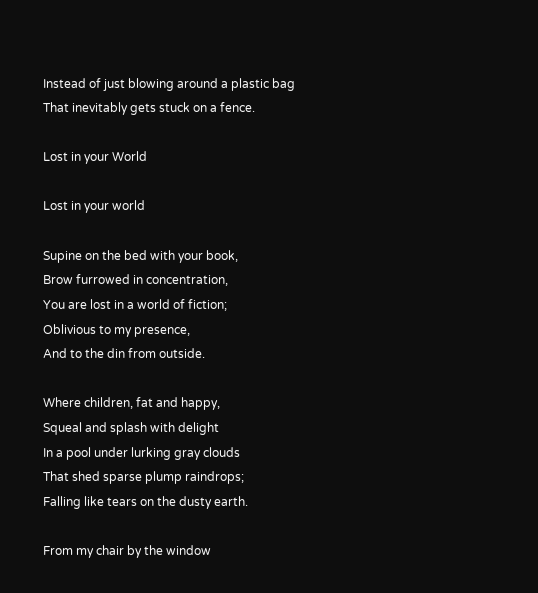Instead of just blowing around a plastic bag
That inevitably gets stuck on a fence.

Lost in your World

Lost in your world

Supine on the bed with your book,
Brow furrowed in concentration,
You are lost in a world of fiction;
Oblivious to my presence,
And to the din from outside.

Where children, fat and happy,
Squeal and splash with delight
In a pool under lurking gray clouds
That shed sparse plump raindrops;
Falling like tears on the dusty earth.

From my chair by the window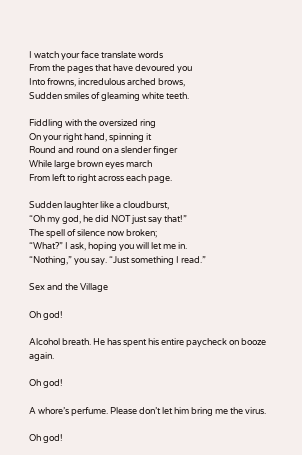I watch your face translate words
From the pages that have devoured you
Into frowns, incredulous arched brows,
Sudden smiles of gleaming white teeth.

Fiddling with the oversized ring
On your right hand, spinning it
Round and round on a slender finger
While large brown eyes march
From left to right across each page.

Sudden laughter like a cloudburst,
“Oh my god, he did NOT just say that!”
The spell of silence now broken;
“What?” I ask, hoping you will let me in.
“Nothing,” you say. “Just something I read.”

Sex and the Village

Oh god!

Alcohol breath. He has spent his entire paycheck on booze again.

Oh god!

A whore’s perfume. Please don’t let him bring me the virus.

Oh god!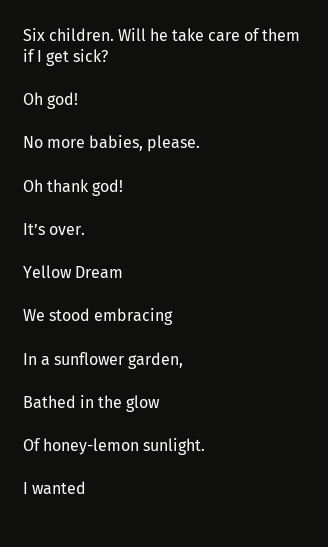Six children. Will he take care of them if I get sick?

Oh god!

No more babies, please.

Oh thank god!

It’s over.

Yellow Dream

We stood embracing

In a sunflower garden,

Bathed in the glow

Of honey-lemon sunlight.

I wanted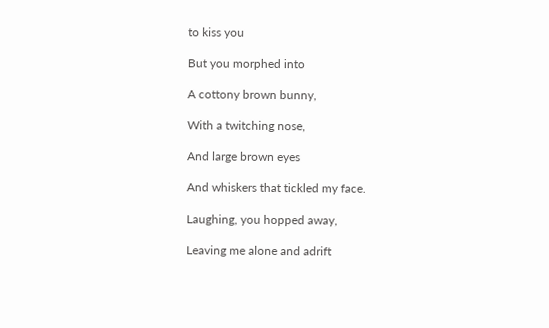to kiss you

But you morphed into

A cottony brown bunny,

With a twitching nose,

And large brown eyes

And whiskers that tickled my face.

Laughing, you hopped away,

Leaving me alone and adrift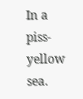In a piss-yellow sea.